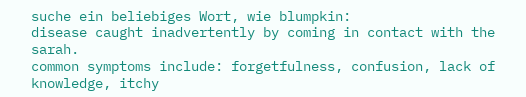suche ein beliebiges Wort, wie blumpkin:
disease caught inadvertently by coming in contact with the sarah.
common symptoms include: forgetfulness, confusion, lack of knowledge, itchy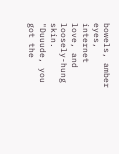bowels, amber eyes, internet love, and loosely-hung skin.
"Duuude, you got the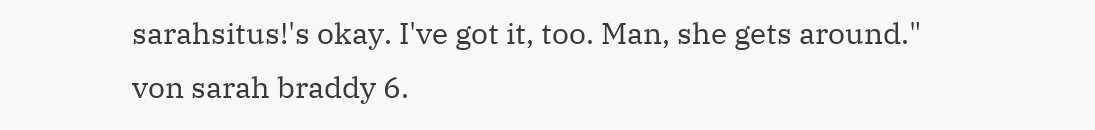sarahsitus!'s okay. I've got it, too. Man, she gets around."
von sarah braddy 6.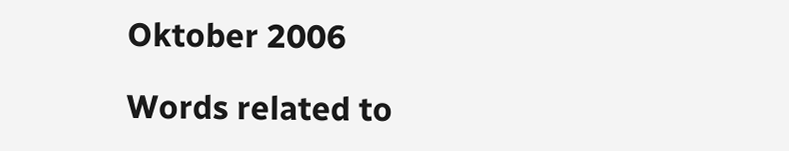Oktober 2006

Words related to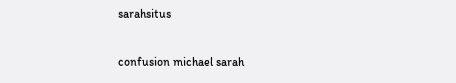sarahsitus

confusion michael sarah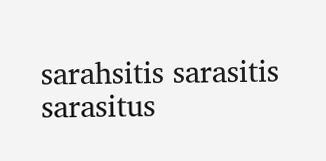sarahsitis sarasitis sarasitus